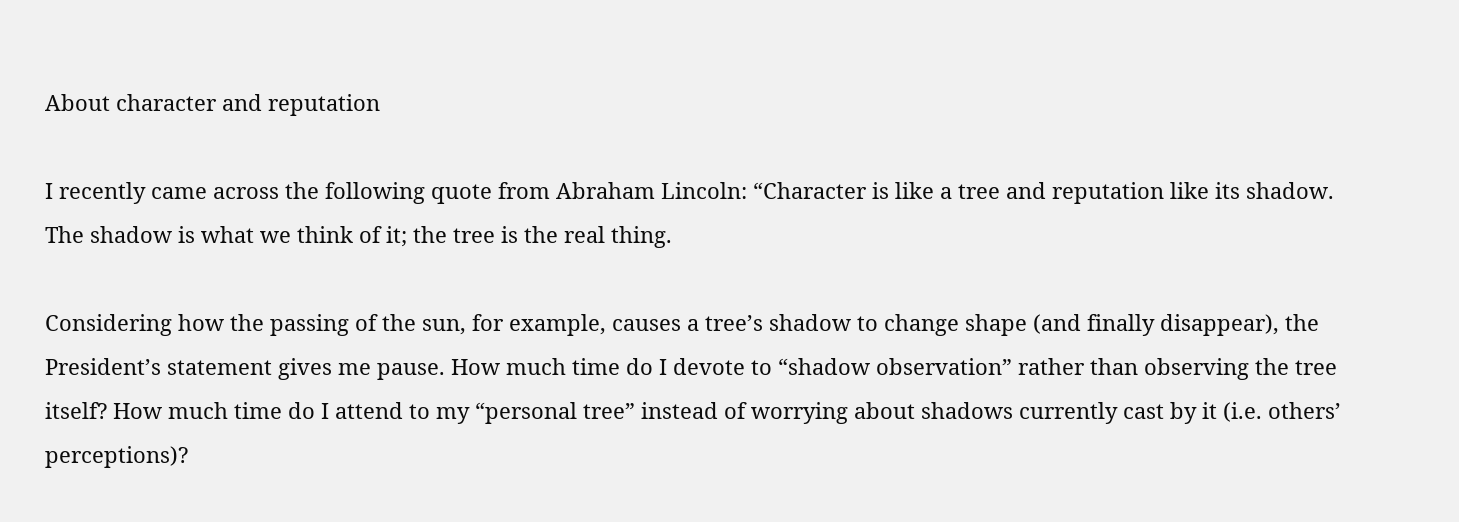About character and reputation

I recently came across the following quote from Abraham Lincoln: “Character is like a tree and reputation like its shadow. The shadow is what we think of it; the tree is the real thing.

Considering how the passing of the sun, for example, causes a tree’s shadow to change shape (and finally disappear), the President’s statement gives me pause. How much time do I devote to “shadow observation” rather than observing the tree itself? How much time do I attend to my “personal tree” instead of worrying about shadows currently cast by it (i.e. others’ perceptions)?